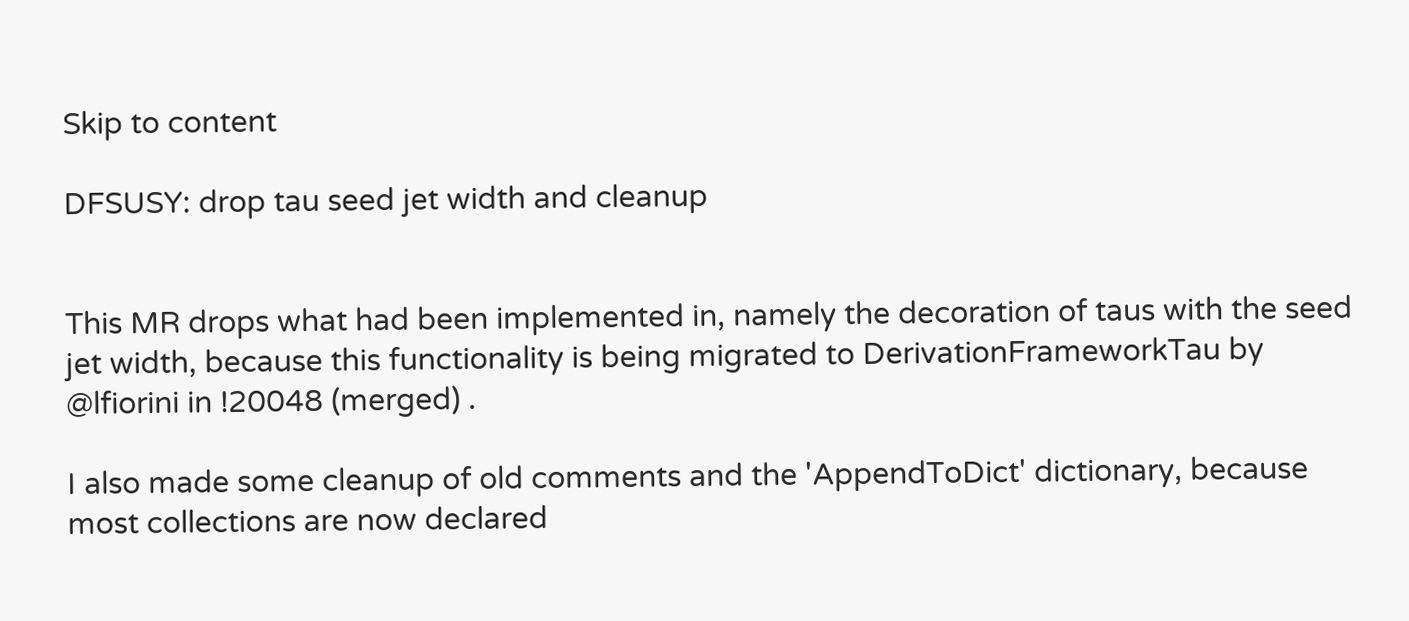Skip to content

DFSUSY: drop tau seed jet width and cleanup


This MR drops what had been implemented in, namely the decoration of taus with the seed jet width, because this functionality is being migrated to DerivationFrameworkTau by @lfiorini in !20048 (merged) .

I also made some cleanup of old comments and the 'AppendToDict' dictionary, because most collections are now declared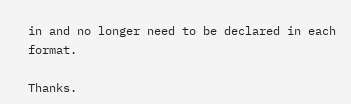in and no longer need to be declared in each format.

Thanks.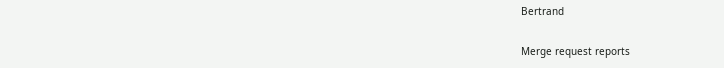Bertrand

Merge request reports